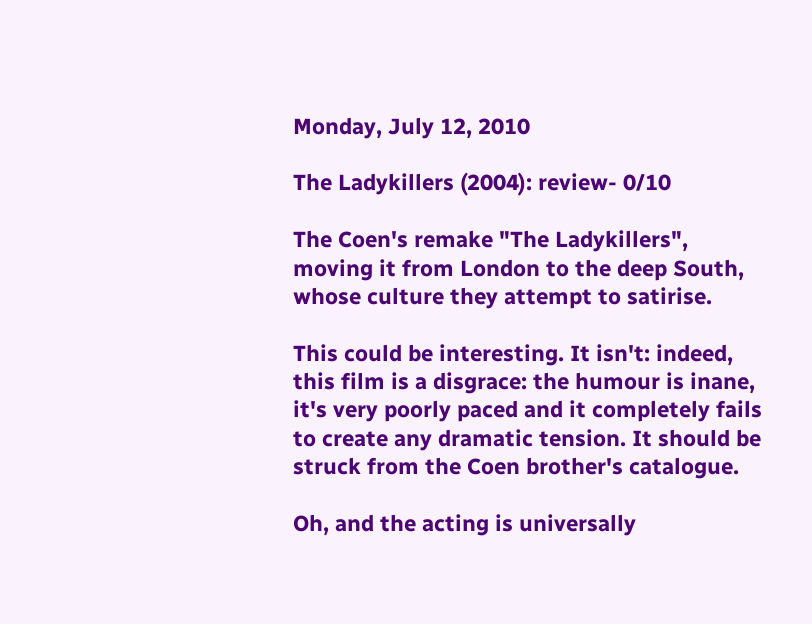Monday, July 12, 2010

The Ladykillers (2004): review- 0/10

The Coen's remake "The Ladykillers", moving it from London to the deep South, whose culture they attempt to satirise.

This could be interesting. It isn't: indeed, this film is a disgrace: the humour is inane, it's very poorly paced and it completely fails to create any dramatic tension. It should be struck from the Coen brother's catalogue.

Oh, and the acting is universally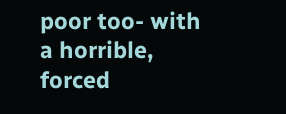poor too- with a horrible, forced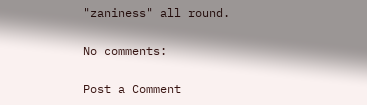"zaniness" all round.

No comments:

Post a Comment